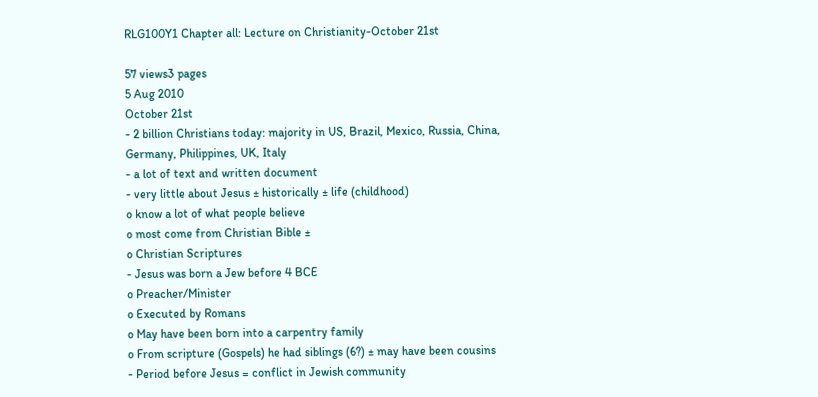RLG100Y1 Chapter all: Lecture on Christianity-October 21st

57 views3 pages
5 Aug 2010
October 21st
- 2 billion Christians today: majority in US, Brazil, Mexico, Russia, China,
Germany, Philippines, UK, Italy
- a lot of text and written document
- very little about Jesus ± historically ± life (childhood)
o know a lot of what people believe
o most come from Christian Bible ±
o Christian Scriptures
- Jesus was born a Jew before 4 BCE
o Preacher/Minister
o Executed by Romans
o May have been born into a carpentry family
o From scripture (Gospels) he had siblings (6?) ± may have been cousins
- Period before Jesus = conflict in Jewish community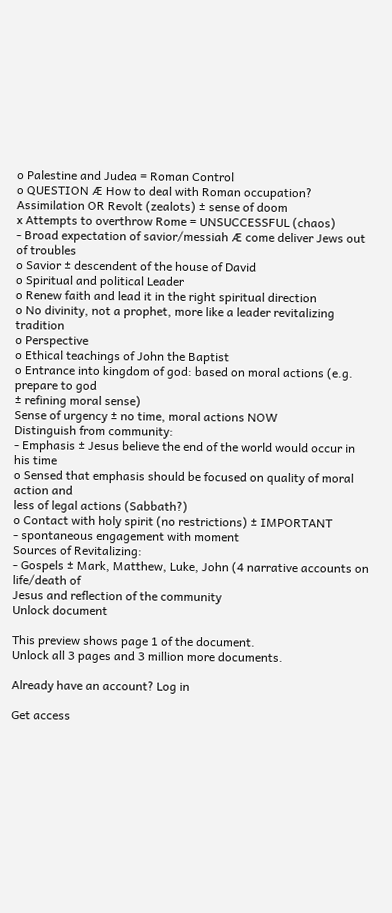o Palestine and Judea = Roman Control
o QUESTION Æ How to deal with Roman occupation?
Assimilation OR Revolt (zealots) ± sense of doom
x Attempts to overthrow Rome = UNSUCCESSFUL (chaos)
- Broad expectation of savior/messiah Æ come deliver Jews out of troubles
o Savior ± descendent of the house of David
o Spiritual and political Leader
o Renew faith and lead it in the right spiritual direction
o No divinity, not a prophet, more like a leader revitalizing tradition
o Perspective
o Ethical teachings of John the Baptist
o Entrance into kingdom of god: based on moral actions (e.g. prepare to god
± refining moral sense)
Sense of urgency ± no time, moral actions NOW
Distinguish from community:
- Emphasis ± Jesus believe the end of the world would occur in his time
o Sensed that emphasis should be focused on quality of moral action and
less of legal actions (Sabbath?)
o Contact with holy spirit (no restrictions) ± IMPORTANT
- spontaneous engagement with moment
Sources of Revitalizing:
- Gospels ± Mark, Matthew, Luke, John (4 narrative accounts on life/death of
Jesus and reflection of the community
Unlock document

This preview shows page 1 of the document.
Unlock all 3 pages and 3 million more documents.

Already have an account? Log in

Get access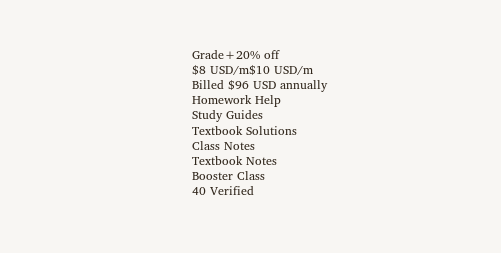Grade+20% off
$8 USD/m$10 USD/m
Billed $96 USD annually
Homework Help
Study Guides
Textbook Solutions
Class Notes
Textbook Notes
Booster Class
40 Verified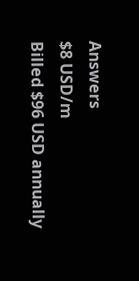Answers
$8 USD/m
Billed $96 USD annually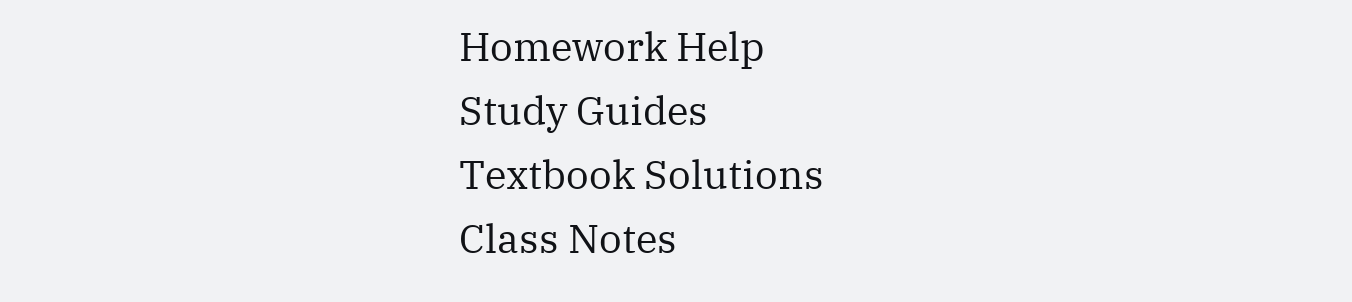Homework Help
Study Guides
Textbook Solutions
Class Notes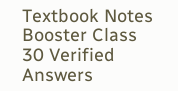Textbook Notes
Booster Class
30 Verified Answers